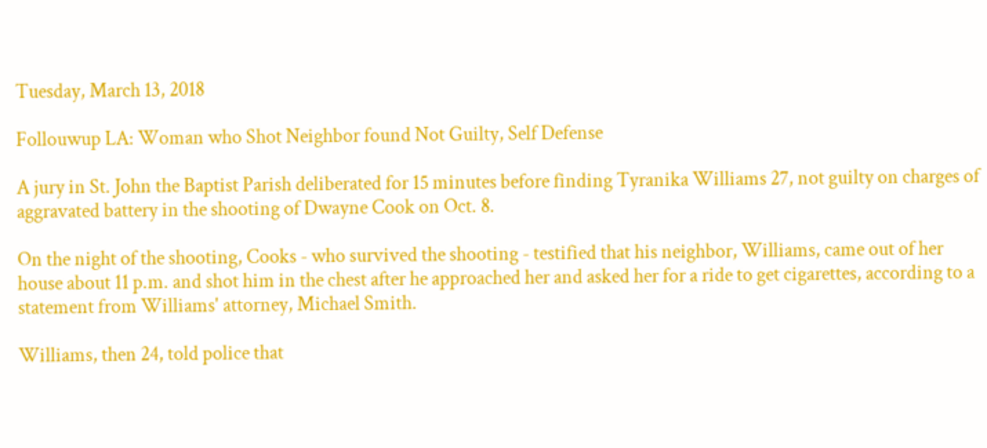Tuesday, March 13, 2018

Follouwup LA: Woman who Shot Neighbor found Not Guilty, Self Defense

A jury in St. John the Baptist Parish deliberated for 15 minutes before finding Tyranika Williams 27, not guilty on charges of aggravated battery in the shooting of Dwayne Cook on Oct. 8.

On the night of the shooting, Cooks - who survived the shooting - testified that his neighbor, Williams, came out of her house about 11 p.m. and shot him in the chest after he approached her and asked her for a ride to get cigarettes, according to a statement from Williams' attorney, Michael Smith.

Williams, then 24, told police that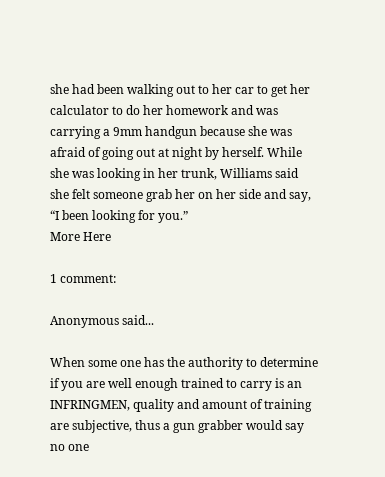she had been walking out to her car to get her calculator to do her homework and was carrying a 9mm handgun because she was afraid of going out at night by herself. While she was looking in her trunk, Williams said she felt someone grab her on her side and say, “I been looking for you.”
More Here

1 comment:

Anonymous said...

When some one has the authority to determine if you are well enough trained to carry is an INFRINGMEN, quality and amount of training are subjective, thus a gun grabber would say no one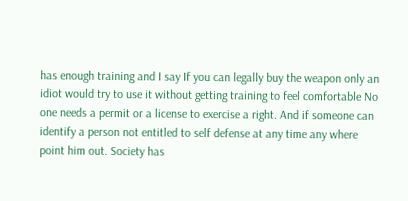has enough training and I say If you can legally buy the weapon only an idiot would try to use it without getting training to feel comfortable No one needs a permit or a license to exercise a right. And if someone can identify a person not entitled to self defense at any time any where point him out. Society has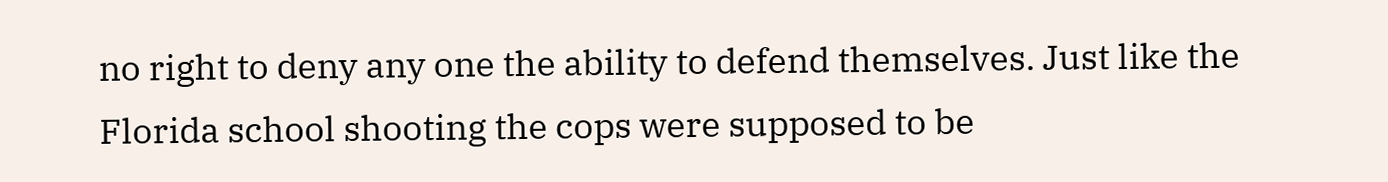no right to deny any one the ability to defend themselves. Just like the Florida school shooting the cops were supposed to be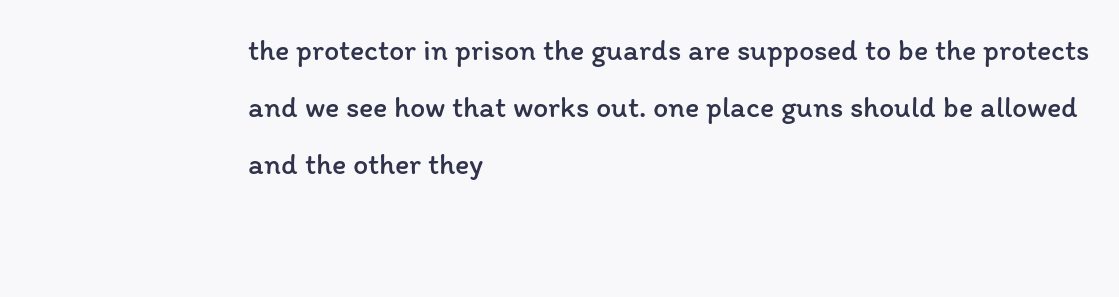the protector in prison the guards are supposed to be the protects and we see how that works out. one place guns should be allowed and the other they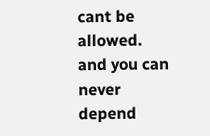cant be allowed. and you can never depend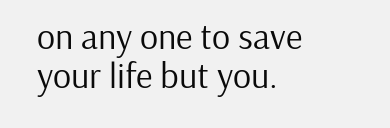on any one to save your life but you.